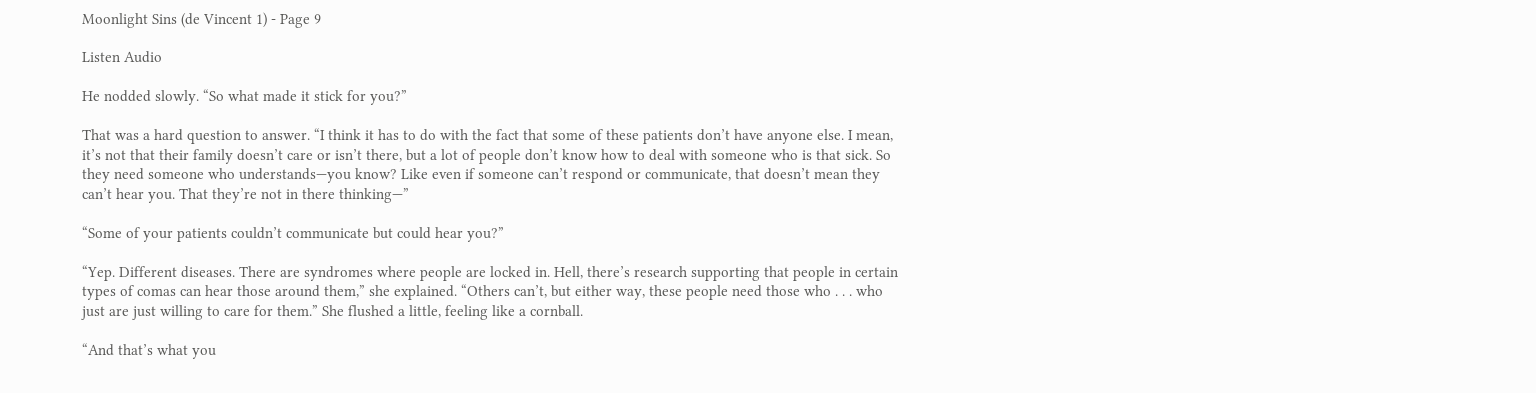Moonlight Sins (de Vincent 1) - Page 9

Listen Audio

He nodded slowly. “So what made it stick for you?”

That was a hard question to answer. “I think it has to do with the fact that some of these patients don’t have anyone else. I mean, it’s not that their family doesn’t care or isn’t there, but a lot of people don’t know how to deal with someone who is that sick. So they need someone who understands—you know? Like even if someone can’t respond or communicate, that doesn’t mean they can’t hear you. That they’re not in there thinking—”

“Some of your patients couldn’t communicate but could hear you?”

“Yep. Different diseases. There are syndromes where people are locked in. Hell, there’s research supporting that people in certain types of comas can hear those around them,” she explained. “Others can’t, but either way, these people need those who . . . who just are just willing to care for them.” She flushed a little, feeling like a cornball.

“And that’s what you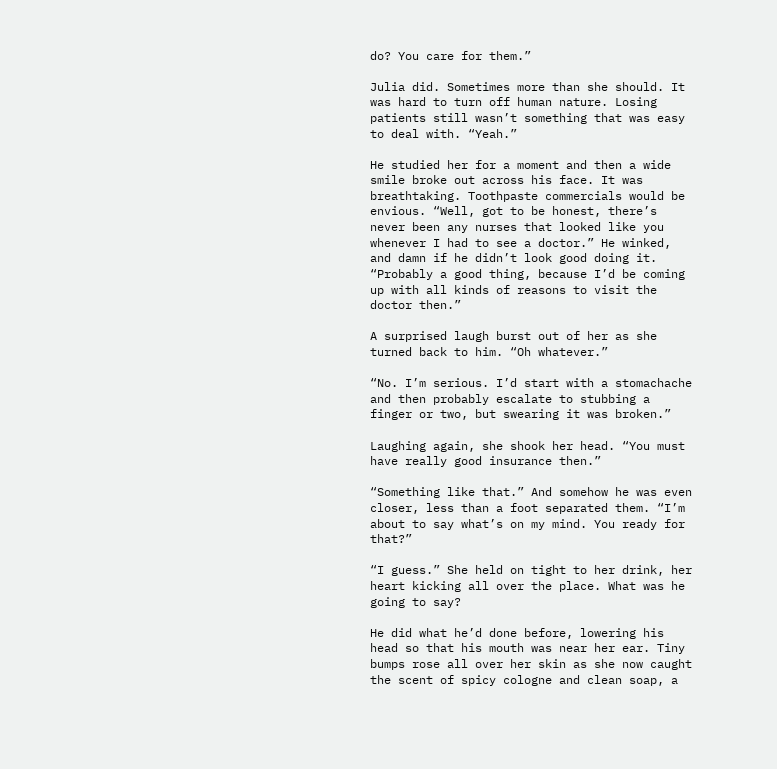do? You care for them.”

Julia did. Sometimes more than she should. It was hard to turn off human nature. Losing patients still wasn’t something that was easy to deal with. “Yeah.”

He studied her for a moment and then a wide smile broke out across his face. It was breathtaking. Toothpaste commercials would be envious. “Well, got to be honest, there’s never been any nurses that looked like you whenever I had to see a doctor.” He winked, and damn if he didn’t look good doing it. “Probably a good thing, because I’d be coming up with all kinds of reasons to visit the doctor then.”

A surprised laugh burst out of her as she turned back to him. “Oh whatever.”

“No. I’m serious. I’d start with a stomachache and then probably escalate to stubbing a finger or two, but swearing it was broken.”

Laughing again, she shook her head. “You must have really good insurance then.”

“Something like that.” And somehow he was even closer, less than a foot separated them. “I’m about to say what’s on my mind. You ready for that?”

“I guess.” She held on tight to her drink, her heart kicking all over the place. What was he going to say?

He did what he’d done before, lowering his head so that his mouth was near her ear. Tiny bumps rose all over her skin as she now caught the scent of spicy cologne and clean soap, a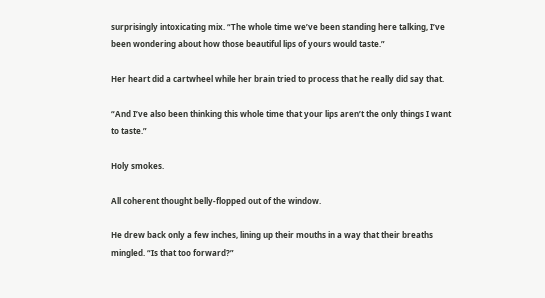surprisingly intoxicating mix. “The whole time we’ve been standing here talking, I’ve been wondering about how those beautiful lips of yours would taste.”

Her heart did a cartwheel while her brain tried to process that he really did say that.

“And I’ve also been thinking this whole time that your lips aren’t the only things I want to taste.”

Holy smokes.

All coherent thought belly-flopped out of the window.

He drew back only a few inches, lining up their mouths in a way that their breaths mingled. “Is that too forward?”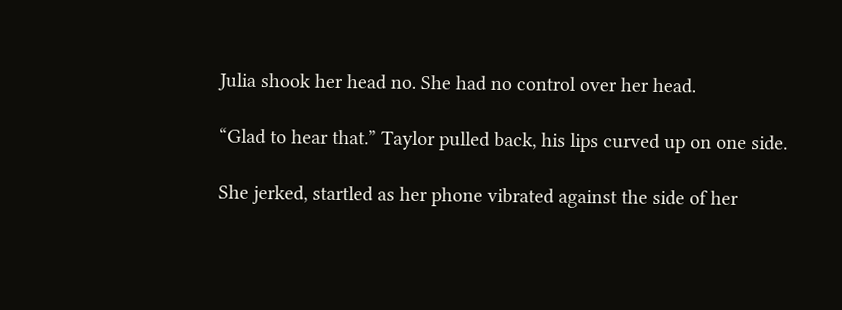Julia shook her head no. She had no control over her head.

“Glad to hear that.” Taylor pulled back, his lips curved up on one side.

She jerked, startled as her phone vibrated against the side of her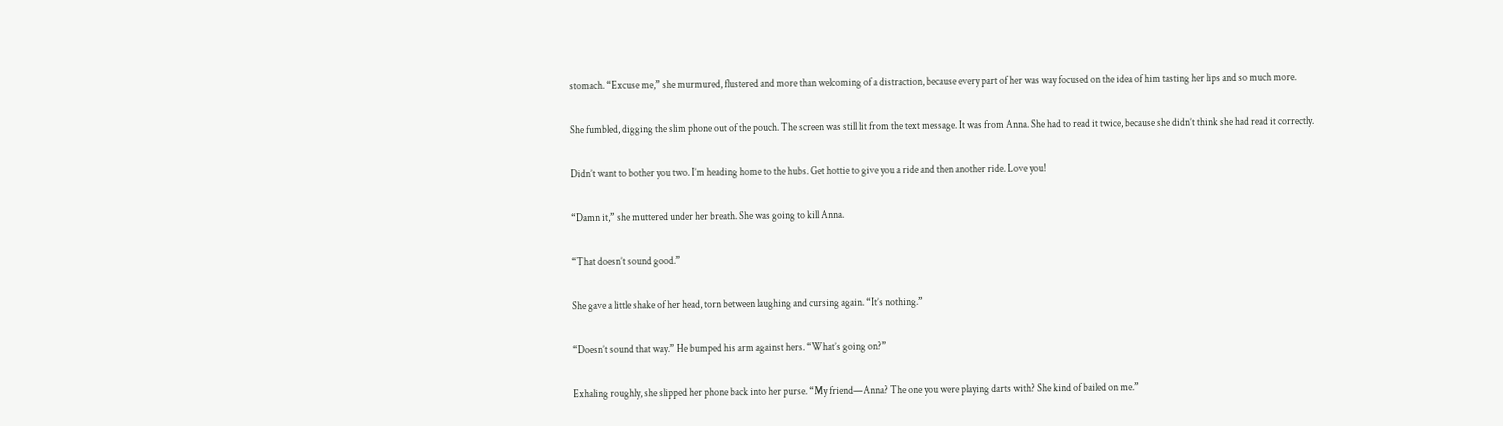stomach. “Excuse me,” she murmured, flustered and more than welcoming of a distraction, because every part of her was way focused on the idea of him tasting her lips and so much more.

She fumbled, digging the slim phone out of the pouch. The screen was still lit from the text message. It was from Anna. She had to read it twice, because she didn’t think she had read it correctly.

Didn’t want to bother you two. I’m heading home to the hubs. Get hottie to give you a ride and then another ride. Love you!

“Damn it,” she muttered under her breath. She was going to kill Anna.

“That doesn’t sound good.”

She gave a little shake of her head, torn between laughing and cursing again. “It’s nothing.”

“Doesn’t sound that way.” He bumped his arm against hers. “What’s going on?”

Exhaling roughly, she slipped her phone back into her purse. “My friend—Anna? The one you were playing darts with? She kind of bailed on me.”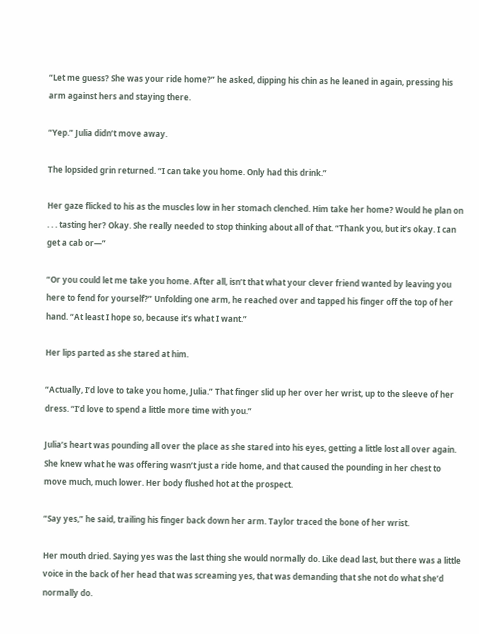“Let me guess? She was your ride home?” he asked, dipping his chin as he leaned in again, pressing his arm against hers and staying there.

“Yep.” Julia didn’t move away.

The lopsided grin returned. “I can take you home. Only had this drink.”

Her gaze flicked to his as the muscles low in her stomach clenched. Him take her home? Would he plan on . . . tasting her? Okay. She really needed to stop thinking about all of that. “Thank you, but it’s okay. I can get a cab or—”

“Or you could let me take you home. After all, isn’t that what your clever friend wanted by leaving you here to fend for yourself?” Unfolding one arm, he reached over and tapped his finger off the top of her hand. “At least I hope so, because it’s what I want.”

Her lips parted as she stared at him.

“Actually, I’d love to take you home, Julia.” That finger slid up her over her wrist, up to the sleeve of her dress. “I’d love to spend a little more time with you.”

Julia’s heart was pounding all over the place as she stared into his eyes, getting a little lost all over again. She knew what he was offering wasn’t just a ride home, and that caused the pounding in her chest to move much, much lower. Her body flushed hot at the prospect.

“Say yes,” he said, trailing his finger back down her arm. Taylor traced the bone of her wrist.

Her mouth dried. Saying yes was the last thing she would normally do. Like dead last, but there was a little voice in the back of her head that was screaming yes, that was demanding that she not do what she’d normally do.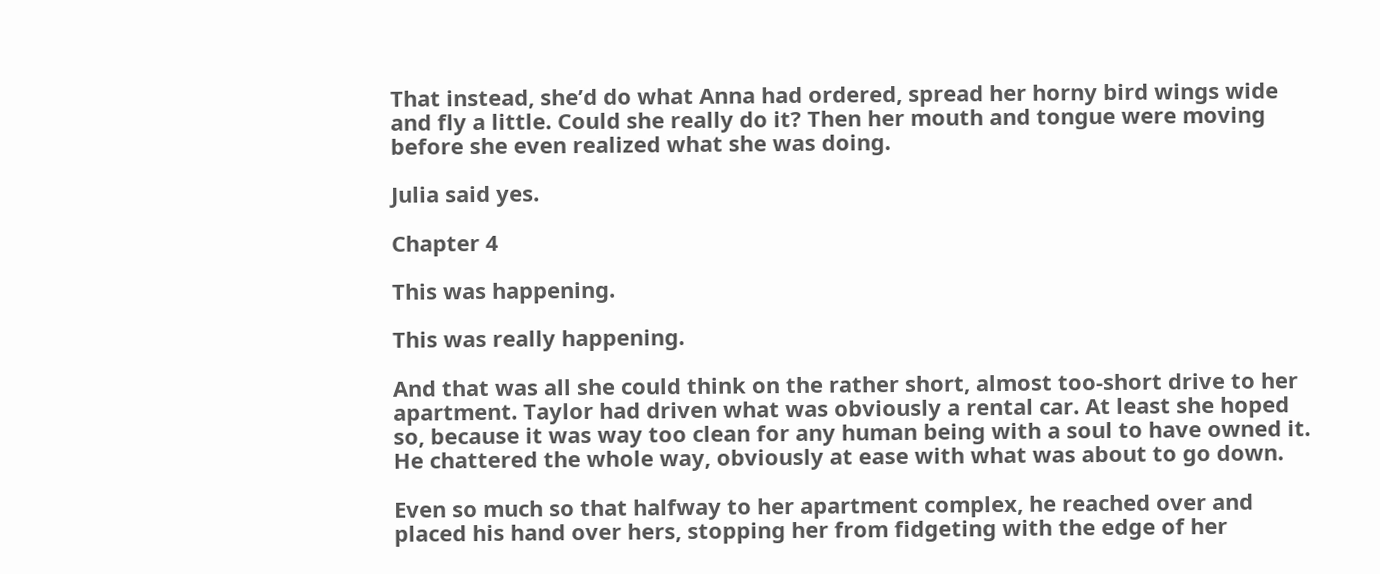That instead, she’d do what Anna had ordered, spread her horny bird wings wide and fly a little. Could she really do it? Then her mouth and tongue were moving before she even realized what she was doing.

Julia said yes.

Chapter 4

This was happening.

This was really happening.

And that was all she could think on the rather short, almost too-short drive to her apartment. Taylor had driven what was obviously a rental car. At least she hoped so, because it was way too clean for any human being with a soul to have owned it. He chattered the whole way, obviously at ease with what was about to go down.

Even so much so that halfway to her apartment complex, he reached over and placed his hand over hers, stopping her from fidgeting with the edge of her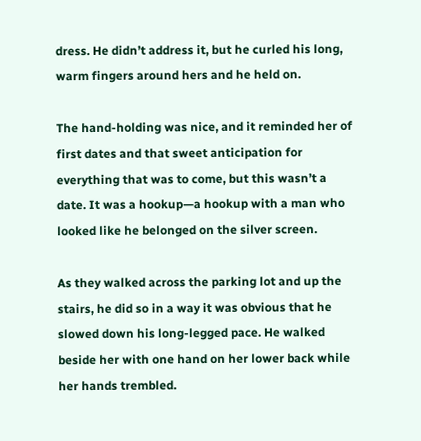dress. He didn’t address it, but he curled his long, warm fingers around hers and he held on.

The hand-holding was nice, and it reminded her of first dates and that sweet anticipation for everything that was to come, but this wasn’t a date. It was a hookup—a hookup with a man who looked like he belonged on the silver screen.

As they walked across the parking lot and up the stairs, he did so in a way it was obvious that he slowed down his long-legged pace. He walked beside her with one hand on her lower back while her hands trembled.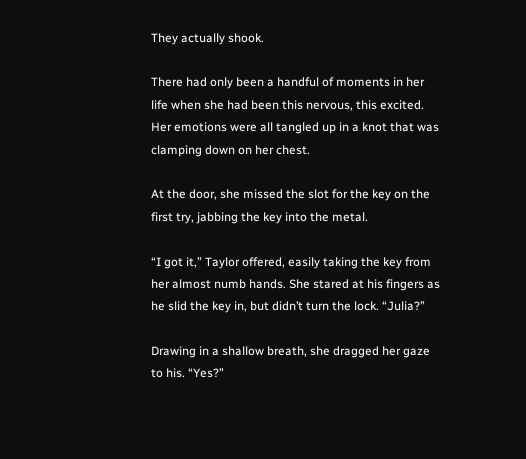They actually shook.

There had only been a handful of moments in her life when she had been this nervous, this excited. Her emotions were all tangled up in a knot that was clamping down on her chest.

At the door, she missed the slot for the key on the first try, jabbing the key into the metal.

“I got it,” Taylor offered, easily taking the key from her almost numb hands. She stared at his fingers as he slid the key in, but didn’t turn the lock. “Julia?”

Drawing in a shallow breath, she dragged her gaze to his. “Yes?”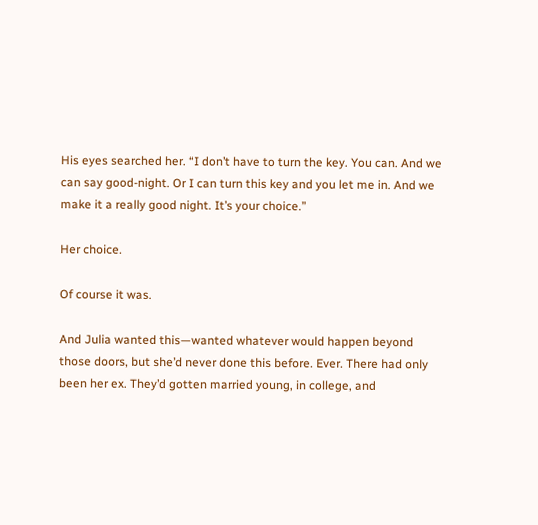His eyes searched her. “I don’t have to turn the key. You can. And we can say good-night. Or I can turn this key and you let me in. And we make it a really good night. It’s your choice.”

Her choice.

Of course it was.

And Julia wanted this—wanted whatever would happen beyond those doors, but she’d never done this before. Ever. There had only been her ex. They’d gotten married young, in college, and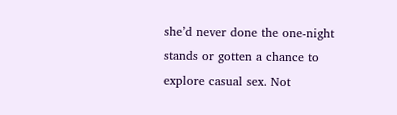she’d never done the one-night stands or gotten a chance to explore casual sex. Not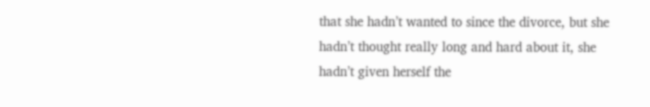that she hadn’t wanted to since the divorce, but she hadn’t thought really long and hard about it, she hadn’t given herself the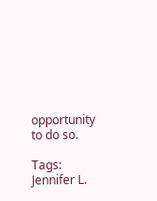opportunity to do so.

Tags: Jennifer L.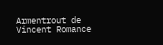Armentrout de Vincent Romance